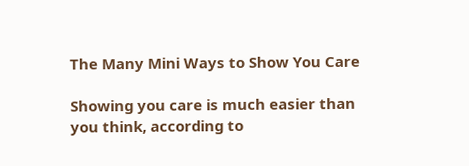The Many Mini Ways to Show You Care

Showing you care is much easier than you think, according to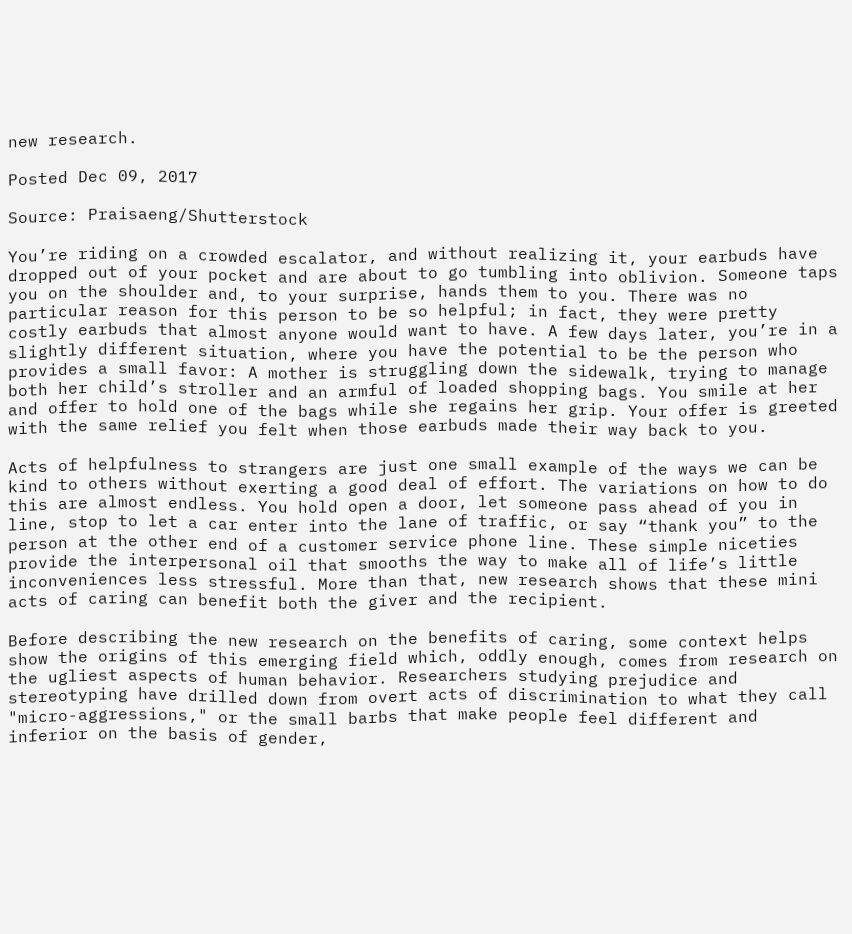new research.

Posted Dec 09, 2017

Source: Praisaeng/Shutterstock

You’re riding on a crowded escalator, and without realizing it, your earbuds have dropped out of your pocket and are about to go tumbling into oblivion. Someone taps you on the shoulder and, to your surprise, hands them to you. There was no particular reason for this person to be so helpful; in fact, they were pretty costly earbuds that almost anyone would want to have. A few days later, you’re in a slightly different situation, where you have the potential to be the person who provides a small favor: A mother is struggling down the sidewalk, trying to manage both her child’s stroller and an armful of loaded shopping bags. You smile at her and offer to hold one of the bags while she regains her grip. Your offer is greeted with the same relief you felt when those earbuds made their way back to you.

Acts of helpfulness to strangers are just one small example of the ways we can be kind to others without exerting a good deal of effort. The variations on how to do this are almost endless. You hold open a door, let someone pass ahead of you in line, stop to let a car enter into the lane of traffic, or say “thank you” to the person at the other end of a customer service phone line. These simple niceties provide the interpersonal oil that smooths the way to make all of life’s little inconveniences less stressful. More than that, new research shows that these mini acts of caring can benefit both the giver and the recipient.

Before describing the new research on the benefits of caring, some context helps show the origins of this emerging field which, oddly enough, comes from research on the ugliest aspects of human behavior. Researchers studying prejudice and stereotyping have drilled down from overt acts of discrimination to what they call "micro-aggressions," or the small barbs that make people feel different and inferior on the basis of gender,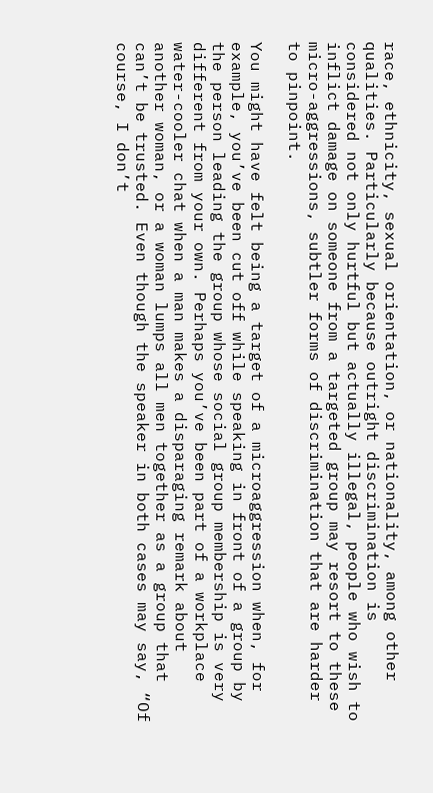race, ethnicity, sexual orientation, or nationality, among other qualities. Particularly because outright discrimination is considered not only hurtful but actually illegal, people who wish to inflict damage on someone from a targeted group may resort to these micro-aggressions, subtler forms of discrimination that are harder to pinpoint.

You might have felt being a target of a microaggression when, for example, you’ve been cut off while speaking in front of a group by the person leading the group whose social group membership is very different from your own. Perhaps you’ve been part of a workplace water-cooler chat when a man makes a disparaging remark about another woman, or a woman lumps all men together as a group that can’t be trusted. Even though the speaker in both cases may say, “Of course, I don’t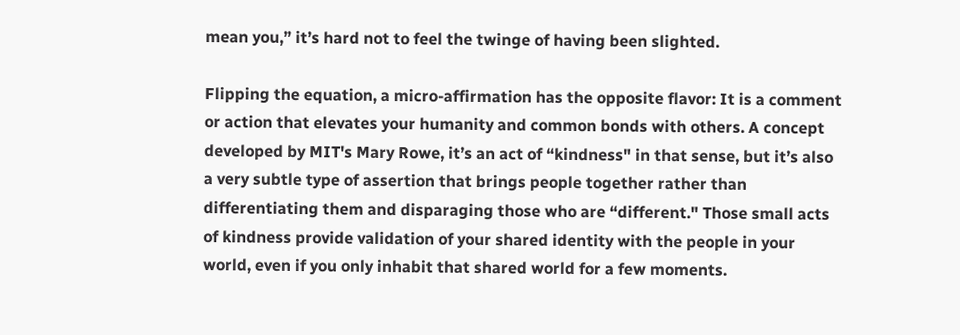mean you,” it’s hard not to feel the twinge of having been slighted.

Flipping the equation, a micro-affirmation has the opposite flavor: It is a comment or action that elevates your humanity and common bonds with others. A concept developed by MIT's Mary Rowe, it’s an act of “kindness" in that sense, but it’s also a very subtle type of assertion that brings people together rather than differentiating them and disparaging those who are “different." Those small acts of kindness provide validation of your shared identity with the people in your world, even if you only inhabit that shared world for a few moments.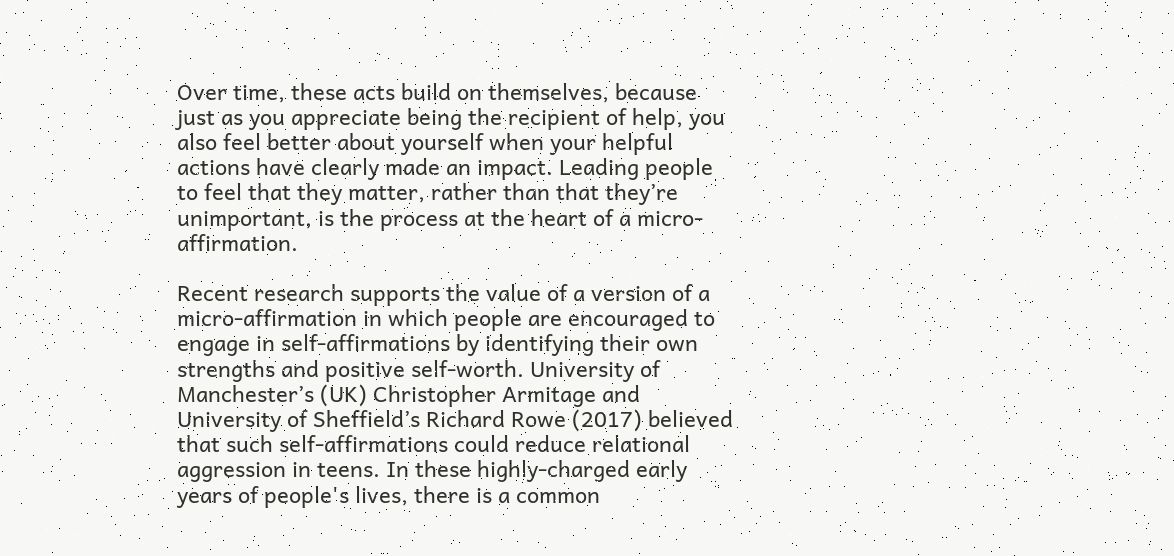Over time, these acts build on themselves, because just as you appreciate being the recipient of help, you also feel better about yourself when your helpful actions have clearly made an impact. Leading people to feel that they matter, rather than that they’re unimportant, is the process at the heart of a micro-affirmation.

Recent research supports the value of a version of a micro-affirmation in which people are encouraged to engage in self-affirmations by identifying their own strengths and positive self-worth. University of Manchester’s (UK) Christopher Armitage and University of Sheffield’s Richard Rowe (2017) believed that such self-affirmations could reduce relational aggression in teens. In these highly-charged early years of people's lives, there is a common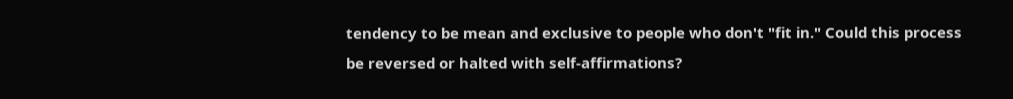tendency to be mean and exclusive to people who don't "fit in." Could this process be reversed or halted with self-affirmations?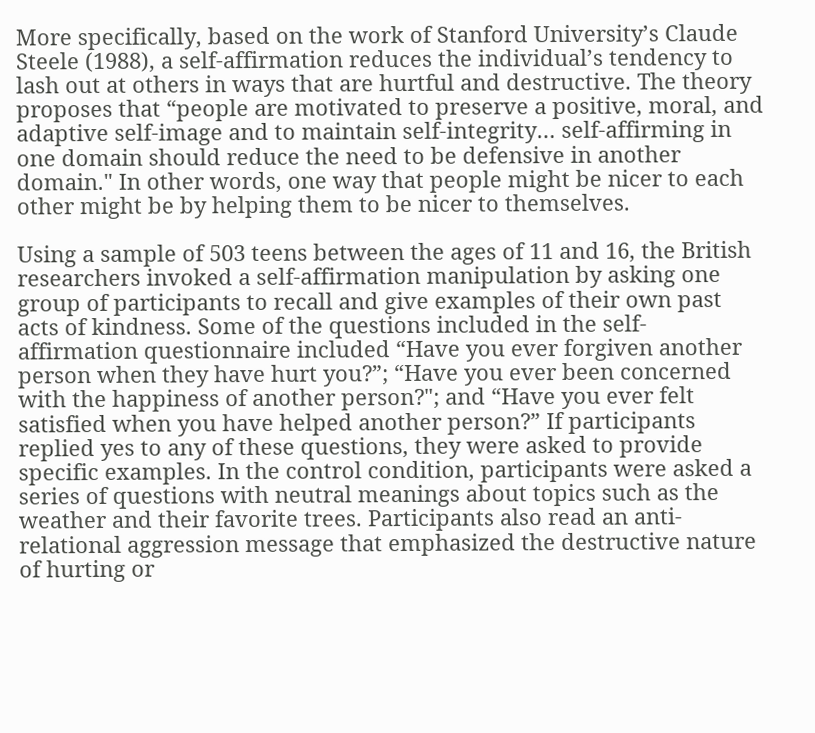More specifically, based on the work of Stanford University’s Claude Steele (1988), a self-affirmation reduces the individual’s tendency to lash out at others in ways that are hurtful and destructive. The theory proposes that “people are motivated to preserve a positive, moral, and adaptive self-image and to maintain self-integrity… self-affirming in one domain should reduce the need to be defensive in another domain." In other words, one way that people might be nicer to each other might be by helping them to be nicer to themselves.

Using a sample of 503 teens between the ages of 11 and 16, the British researchers invoked a self-affirmation manipulation by asking one group of participants to recall and give examples of their own past acts of kindness. Some of the questions included in the self-affirmation questionnaire included “Have you ever forgiven another person when they have hurt you?”; “Have you ever been concerned with the happiness of another person?"; and “Have you ever felt satisfied when you have helped another person?” If participants replied yes to any of these questions, they were asked to provide specific examples. In the control condition, participants were asked a series of questions with neutral meanings about topics such as the weather and their favorite trees. Participants also read an anti-relational aggression message that emphasized the destructive nature of hurting or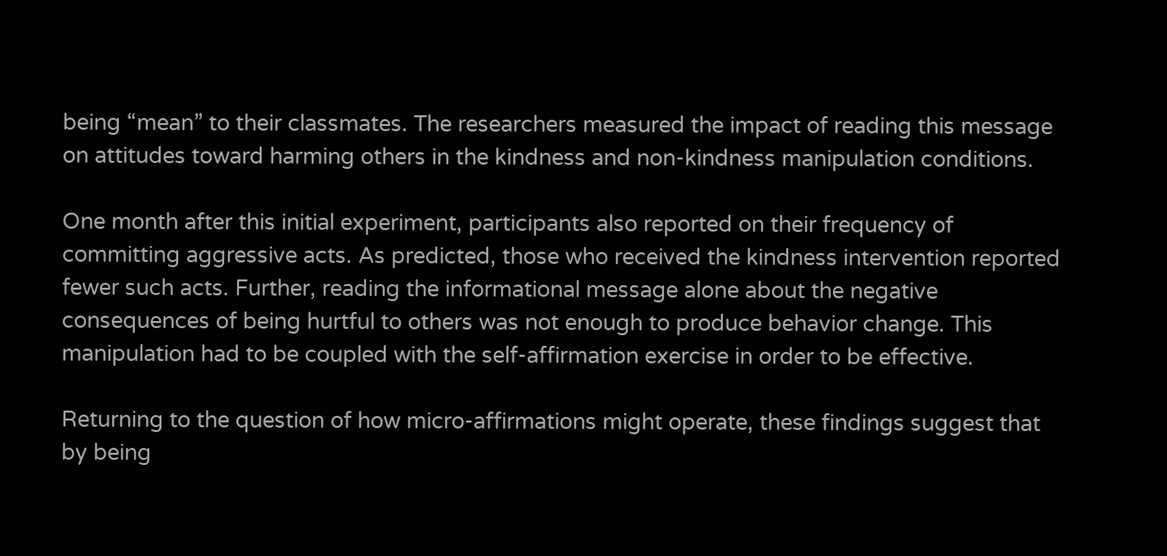being “mean” to their classmates. The researchers measured the impact of reading this message on attitudes toward harming others in the kindness and non-kindness manipulation conditions.

One month after this initial experiment, participants also reported on their frequency of committing aggressive acts. As predicted, those who received the kindness intervention reported fewer such acts. Further, reading the informational message alone about the negative consequences of being hurtful to others was not enough to produce behavior change. This manipulation had to be coupled with the self-affirmation exercise in order to be effective.

Returning to the question of how micro-affirmations might operate, these findings suggest that by being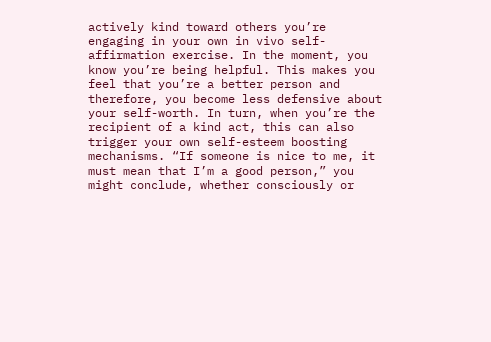actively kind toward others you’re engaging in your own in vivo self-affirmation exercise. In the moment, you know you’re being helpful. This makes you feel that you’re a better person and therefore, you become less defensive about your self-worth. In turn, when you’re the recipient of a kind act, this can also trigger your own self-esteem boosting mechanisms. “If someone is nice to me, it must mean that I’m a good person,” you might conclude, whether consciously or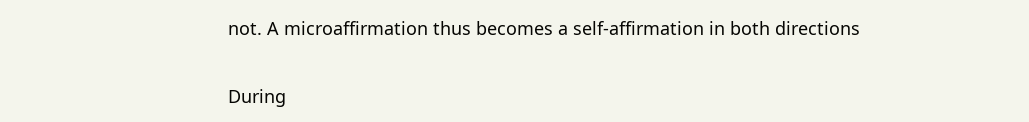not. A microaffirmation thus becomes a self-affirmation in both directions

During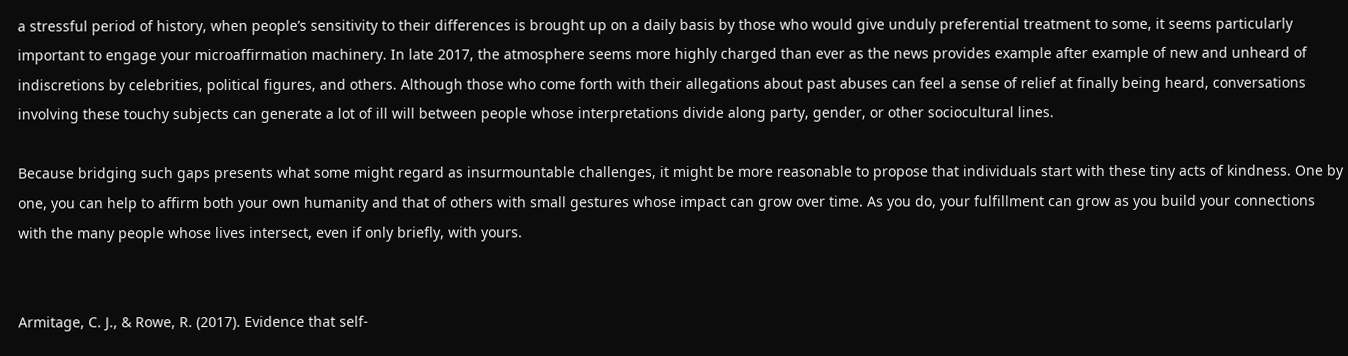a stressful period of history, when people’s sensitivity to their differences is brought up on a daily basis by those who would give unduly preferential treatment to some, it seems particularly important to engage your microaffirmation machinery. In late 2017, the atmosphere seems more highly charged than ever as the news provides example after example of new and unheard of indiscretions by celebrities, political figures, and others. Although those who come forth with their allegations about past abuses can feel a sense of relief at finally being heard, conversations involving these touchy subjects can generate a lot of ill will between people whose interpretations divide along party, gender, or other sociocultural lines.

Because bridging such gaps presents what some might regard as insurmountable challenges, it might be more reasonable to propose that individuals start with these tiny acts of kindness. One by one, you can help to affirm both your own humanity and that of others with small gestures whose impact can grow over time. As you do, your fulfillment can grow as you build your connections with the many people whose lives intersect, even if only briefly, with yours.


Armitage, C. J., & Rowe, R. (2017). Evidence that self-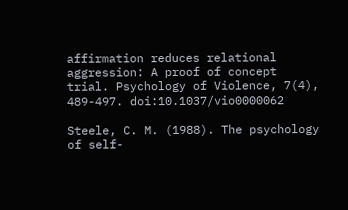affirmation reduces relational aggression: A proof of concept trial. Psychology of Violence, 7(4), 489-497. doi:10.1037/vio0000062

Steele, C. M. (1988). The psychology of self-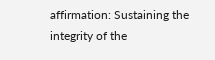affirmation: Sustaining the integrity of the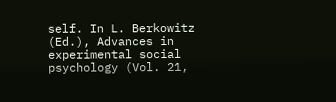self. In L. Berkowitz (Ed.), Advances in experimental social psychology (Vol. 21,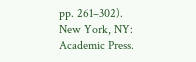pp. 261–302). New York, NY: Academic Press.